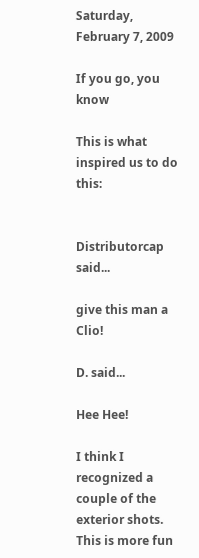Saturday, February 7, 2009

If you go, you know

This is what inspired us to do this:


Distributorcap said...

give this man a Clio!

D. said...

Hee Hee!

I think I recognized a couple of the exterior shots. This is more fun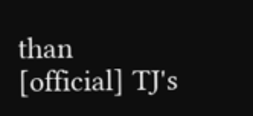than [official] TJ's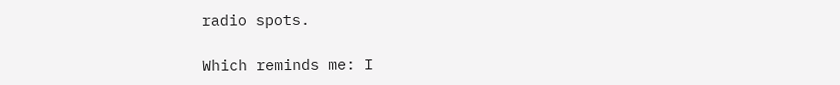radio spots.

Which reminds me: I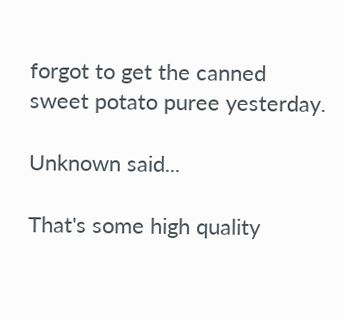forgot to get the canned sweet potato puree yesterday.

Unknown said...

That's some high quality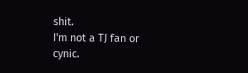shit.
I'm not a TJ fan or cynic.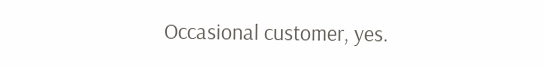Occasional customer, yes.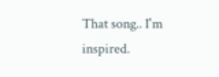That song.. I'm inspired.